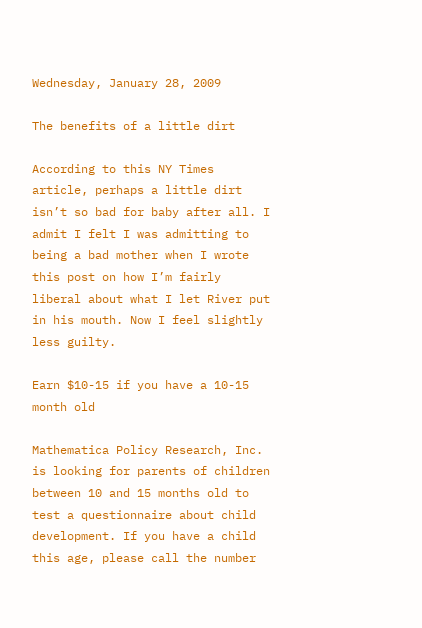Wednesday, January 28, 2009

The benefits of a little dirt

According to this NY Times article, perhaps a little dirt isn’t so bad for baby after all. I admit I felt I was admitting to being a bad mother when I wrote this post on how I’m fairly liberal about what I let River put in his mouth. Now I feel slightly less guilty.

Earn $10-15 if you have a 10-15 month old

Mathematica Policy Research, Inc. is looking for parents of children between 10 and 15 months old to test a questionnaire about child development. If you have a child this age, please call the number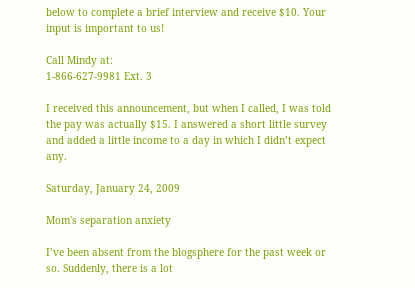below to complete a brief interview and receive $10. Your input is important to us!

Call Mindy at:
1-866-627-9981 Ext. 3

I received this announcement, but when I called, I was told the pay was actually $15. I answered a short little survey and added a little income to a day in which I didn’t expect any.

Saturday, January 24, 2009

Mom's separation anxiety

I’ve been absent from the blogsphere for the past week or so. Suddenly, there is a lot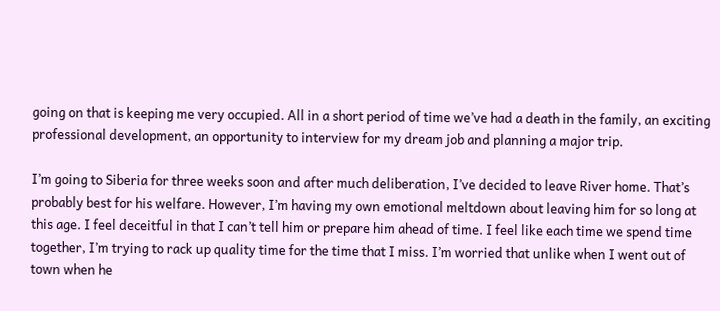going on that is keeping me very occupied. All in a short period of time we’ve had a death in the family, an exciting professional development, an opportunity to interview for my dream job and planning a major trip.

I’m going to Siberia for three weeks soon and after much deliberation, I’ve decided to leave River home. That’s probably best for his welfare. However, I’m having my own emotional meltdown about leaving him for so long at this age. I feel deceitful in that I can’t tell him or prepare him ahead of time. I feel like each time we spend time together, I’m trying to rack up quality time for the time that I miss. I’m worried that unlike when I went out of town when he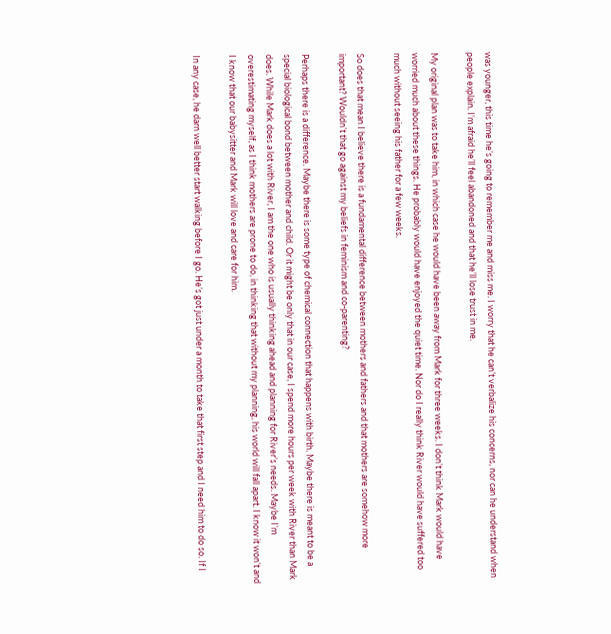was younger, this time he’s going to remember me and miss me. I worry that he can’t verbalize his concerns, nor can he understand when people explain. I’m afraid he’ll feel abandoned and that he’ll lose trust in me.

My original plan was to take him, in which case he would have been away from Mark for three weeks. I don’t think Mark would have worried much about these things. He probably would have enjoyed the quiet time. Nor do I really think River would have suffered too much without seeing his father for a few weeks.

So does that mean I believe there is a fundamental difference between mothers and fathers and that mothers are somehow more important? Wouldn’t that go against my beliefs in feminism and co-parenting?

Perhaps there is a difference. Maybe there is some type of chemical connection that happens with birth. Maybe there is meant to be a special biological bond between mother and child. Or it might be only that in our case, I spend more hours per week with River than Mark does. While Mark does a lot with River, I am the one who is usually thinking ahead and planning for River’s needs. Maybe I’m overestimating myself, as I think mothers are prone to do, in thinking that without my planning, his world will fall apart. I know it won’t and I know that our babysitter and Mark will love and care for him.

In any case, he darn well better start walking before I go. He’s got just under a month to take that first step and I need him to do so. If I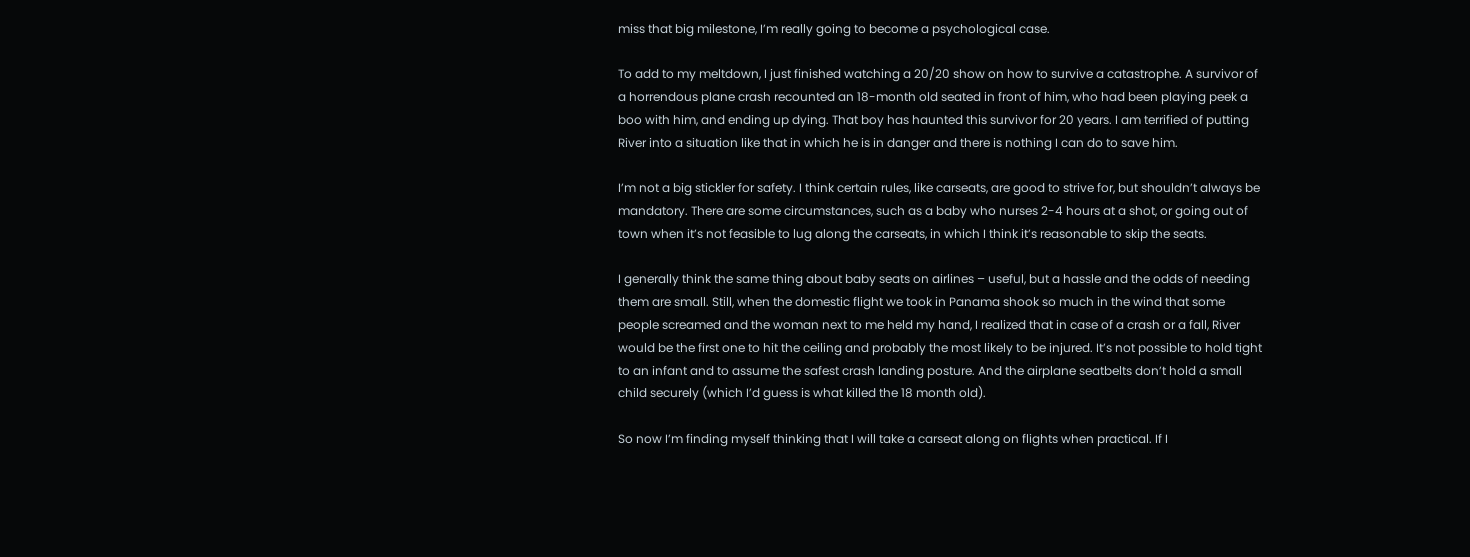miss that big milestone, I’m really going to become a psychological case.

To add to my meltdown, I just finished watching a 20/20 show on how to survive a catastrophe. A survivor of a horrendous plane crash recounted an 18-month old seated in front of him, who had been playing peek a boo with him, and ending up dying. That boy has haunted this survivor for 20 years. I am terrified of putting River into a situation like that in which he is in danger and there is nothing I can do to save him.

I’m not a big stickler for safety. I think certain rules, like carseats, are good to strive for, but shouldn’t always be mandatory. There are some circumstances, such as a baby who nurses 2-4 hours at a shot, or going out of town when it’s not feasible to lug along the carseats, in which I think it’s reasonable to skip the seats.

I generally think the same thing about baby seats on airlines – useful, but a hassle and the odds of needing them are small. Still, when the domestic flight we took in Panama shook so much in the wind that some people screamed and the woman next to me held my hand, I realized that in case of a crash or a fall, River would be the first one to hit the ceiling and probably the most likely to be injured. It’s not possible to hold tight to an infant and to assume the safest crash landing posture. And the airplane seatbelts don’t hold a small child securely (which I’d guess is what killed the 18 month old).

So now I’m finding myself thinking that I will take a carseat along on flights when practical. If I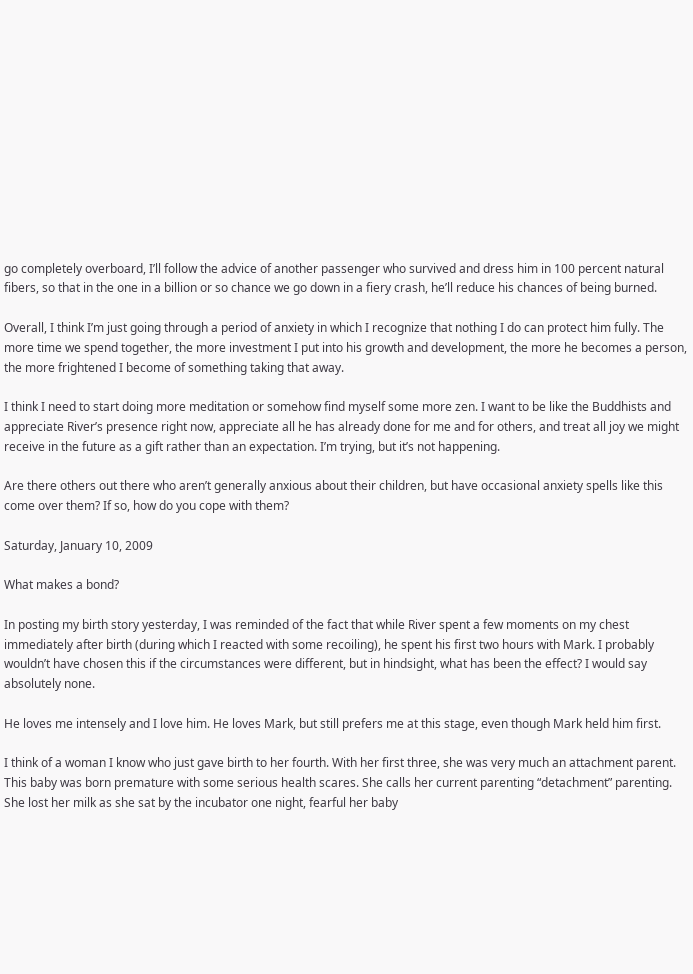go completely overboard, I’ll follow the advice of another passenger who survived and dress him in 100 percent natural fibers, so that in the one in a billion or so chance we go down in a fiery crash, he’ll reduce his chances of being burned.

Overall, I think I’m just going through a period of anxiety in which I recognize that nothing I do can protect him fully. The more time we spend together, the more investment I put into his growth and development, the more he becomes a person, the more frightened I become of something taking that away.

I think I need to start doing more meditation or somehow find myself some more zen. I want to be like the Buddhists and appreciate River’s presence right now, appreciate all he has already done for me and for others, and treat all joy we might receive in the future as a gift rather than an expectation. I’m trying, but it’s not happening.

Are there others out there who aren’t generally anxious about their children, but have occasional anxiety spells like this come over them? If so, how do you cope with them?

Saturday, January 10, 2009

What makes a bond?

In posting my birth story yesterday, I was reminded of the fact that while River spent a few moments on my chest immediately after birth (during which I reacted with some recoiling), he spent his first two hours with Mark. I probably wouldn’t have chosen this if the circumstances were different, but in hindsight, what has been the effect? I would say absolutely none.

He loves me intensely and I love him. He loves Mark, but still prefers me at this stage, even though Mark held him first.

I think of a woman I know who just gave birth to her fourth. With her first three, she was very much an attachment parent. This baby was born premature with some serious health scares. She calls her current parenting “detachment” parenting. She lost her milk as she sat by the incubator one night, fearful her baby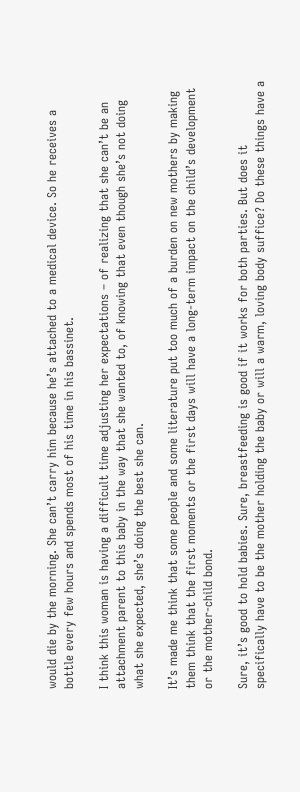would die by the morning. She can’t carry him because he’s attached to a medical device. So he receives a bottle every few hours and spends most of his time in his bassinet.

I think this woman is having a difficult time adjusting her expectations – of realizing that she can’t be an attachment parent to this baby in the way that she wanted to, of knowing that even though she’s not doing what she expected, she’s doing the best she can.

It’s made me think that some people and some literature put too much of a burden on new mothers by making them think that the first moments or the first days will have a long-term impact on the child’s development or the mother-child bond.

Sure, it’s good to hold babies. Sure, breastfeeding is good if it works for both parties. But does it specifically have to be the mother holding the baby or will a warm, loving body suffice? Do these things have a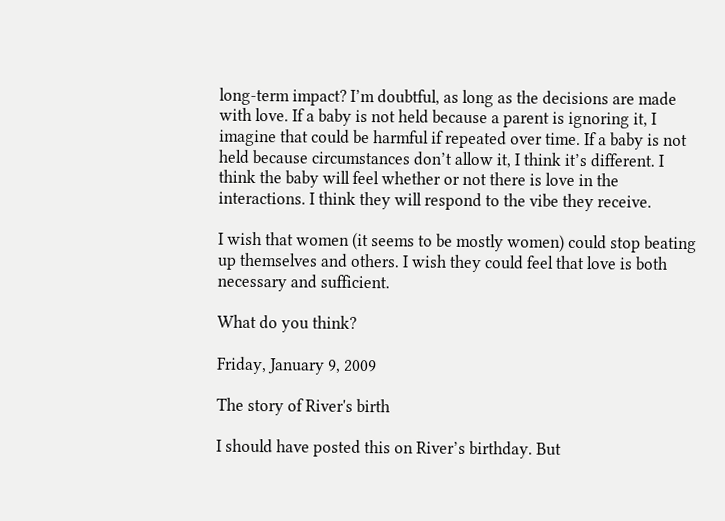long-term impact? I’m doubtful, as long as the decisions are made with love. If a baby is not held because a parent is ignoring it, I imagine that could be harmful if repeated over time. If a baby is not held because circumstances don’t allow it, I think it’s different. I think the baby will feel whether or not there is love in the interactions. I think they will respond to the vibe they receive.

I wish that women (it seems to be mostly women) could stop beating up themselves and others. I wish they could feel that love is both necessary and sufficient.

What do you think?

Friday, January 9, 2009

The story of River's birth

I should have posted this on River’s birthday. But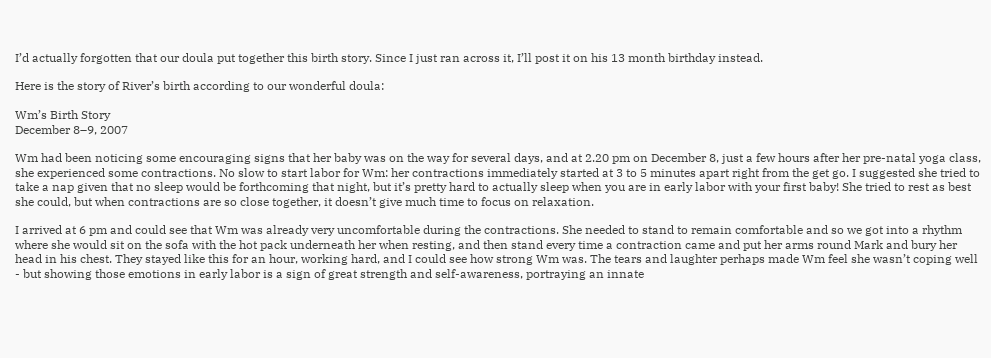I’d actually forgotten that our doula put together this birth story. Since I just ran across it, I’ll post it on his 13 month birthday instead.

Here is the story of River’s birth according to our wonderful doula:

Wm’s Birth Story
December 8–9, 2007

Wm had been noticing some encouraging signs that her baby was on the way for several days, and at 2.20 pm on December 8, just a few hours after her pre-natal yoga class, she experienced some contractions. No slow to start labor for Wm: her contractions immediately started at 3 to 5 minutes apart right from the get go. I suggested she tried to take a nap given that no sleep would be forthcoming that night, but it’s pretty hard to actually sleep when you are in early labor with your first baby! She tried to rest as best she could, but when contractions are so close together, it doesn’t give much time to focus on relaxation.

I arrived at 6 pm and could see that Wm was already very uncomfortable during the contractions. She needed to stand to remain comfortable and so we got into a rhythm where she would sit on the sofa with the hot pack underneath her when resting, and then stand every time a contraction came and put her arms round Mark and bury her head in his chest. They stayed like this for an hour, working hard, and I could see how strong Wm was. The tears and laughter perhaps made Wm feel she wasn’t coping well - but showing those emotions in early labor is a sign of great strength and self-awareness, portraying an innate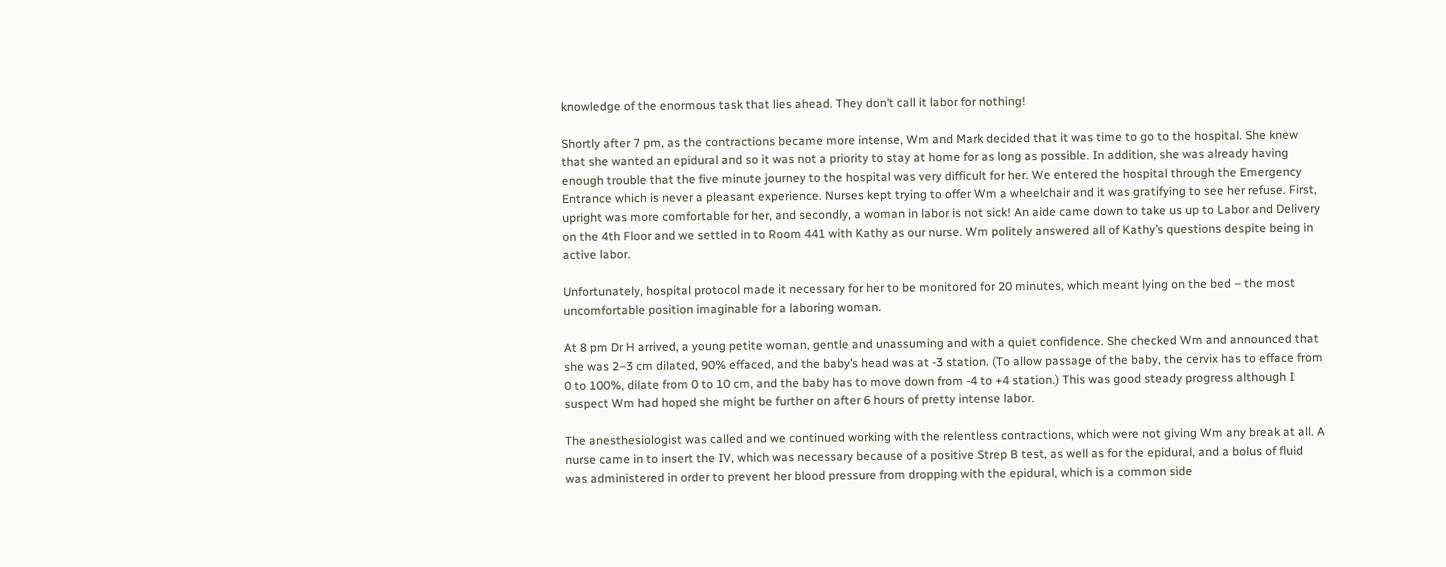knowledge of the enormous task that lies ahead. They don’t call it labor for nothing!

Shortly after 7 pm, as the contractions became more intense, Wm and Mark decided that it was time to go to the hospital. She knew that she wanted an epidural and so it was not a priority to stay at home for as long as possible. In addition, she was already having enough trouble that the five minute journey to the hospital was very difficult for her. We entered the hospital through the Emergency Entrance which is never a pleasant experience. Nurses kept trying to offer Wm a wheelchair and it was gratifying to see her refuse. First, upright was more comfortable for her, and secondly, a woman in labor is not sick! An aide came down to take us up to Labor and Delivery on the 4th Floor and we settled in to Room 441 with Kathy as our nurse. Wm politely answered all of Kathy’s questions despite being in active labor.

Unfortunately, hospital protocol made it necessary for her to be monitored for 20 minutes, which meant lying on the bed – the most uncomfortable position imaginable for a laboring woman.

At 8 pm Dr H arrived, a young petite woman, gentle and unassuming and with a quiet confidence. She checked Wm and announced that she was 2–3 cm dilated, 90% effaced, and the baby’s head was at -3 station. (To allow passage of the baby, the cervix has to efface from 0 to 100%, dilate from 0 to 10 cm, and the baby has to move down from -4 to +4 station.) This was good steady progress although I suspect Wm had hoped she might be further on after 6 hours of pretty intense labor.

The anesthesiologist was called and we continued working with the relentless contractions, which were not giving Wm any break at all. A nurse came in to insert the IV, which was necessary because of a positive Strep B test, as well as for the epidural, and a bolus of fluid was administered in order to prevent her blood pressure from dropping with the epidural, which is a common side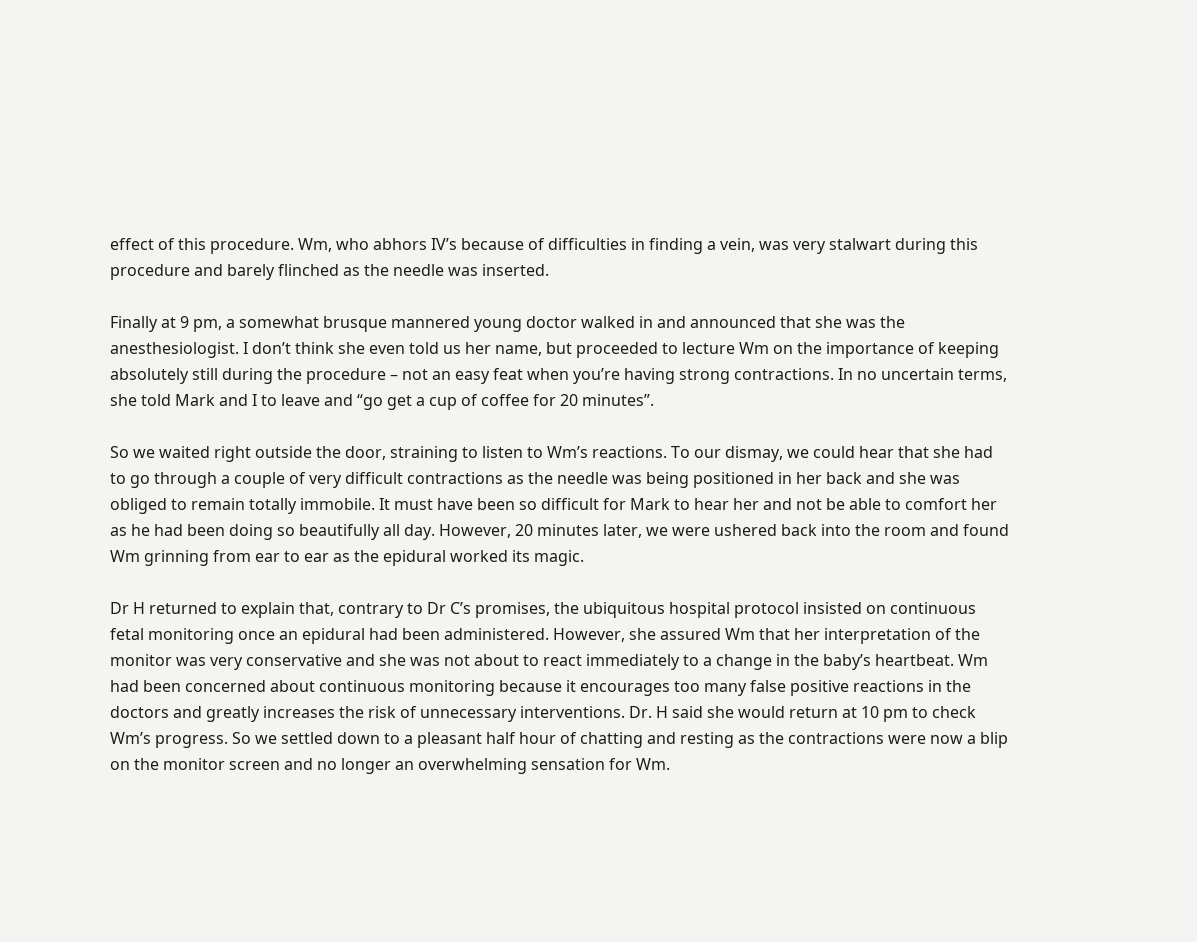effect of this procedure. Wm, who abhors IV’s because of difficulties in finding a vein, was very stalwart during this procedure and barely flinched as the needle was inserted.

Finally at 9 pm, a somewhat brusque mannered young doctor walked in and announced that she was the anesthesiologist. I don’t think she even told us her name, but proceeded to lecture Wm on the importance of keeping absolutely still during the procedure – not an easy feat when you’re having strong contractions. In no uncertain terms, she told Mark and I to leave and “go get a cup of coffee for 20 minutes”.

So we waited right outside the door, straining to listen to Wm’s reactions. To our dismay, we could hear that she had to go through a couple of very difficult contractions as the needle was being positioned in her back and she was obliged to remain totally immobile. It must have been so difficult for Mark to hear her and not be able to comfort her as he had been doing so beautifully all day. However, 20 minutes later, we were ushered back into the room and found Wm grinning from ear to ear as the epidural worked its magic.

Dr H returned to explain that, contrary to Dr C’s promises, the ubiquitous hospital protocol insisted on continuous fetal monitoring once an epidural had been administered. However, she assured Wm that her interpretation of the monitor was very conservative and she was not about to react immediately to a change in the baby’s heartbeat. Wm had been concerned about continuous monitoring because it encourages too many false positive reactions in the doctors and greatly increases the risk of unnecessary interventions. Dr. H said she would return at 10 pm to check Wm’s progress. So we settled down to a pleasant half hour of chatting and resting as the contractions were now a blip on the monitor screen and no longer an overwhelming sensation for Wm.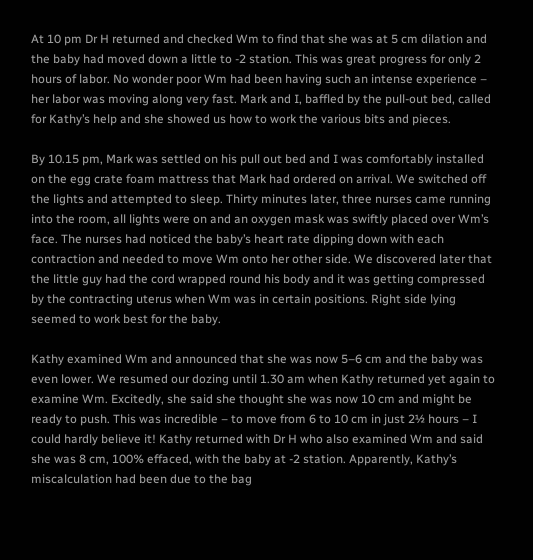At 10 pm Dr H returned and checked Wm to find that she was at 5 cm dilation and the baby had moved down a little to -2 station. This was great progress for only 2 hours of labor. No wonder poor Wm had been having such an intense experience – her labor was moving along very fast. Mark and I, baffled by the pull-out bed, called for Kathy’s help and she showed us how to work the various bits and pieces.

By 10.15 pm, Mark was settled on his pull out bed and I was comfortably installed on the egg crate foam mattress that Mark had ordered on arrival. We switched off the lights and attempted to sleep. Thirty minutes later, three nurses came running into the room, all lights were on and an oxygen mask was swiftly placed over Wm’s face. The nurses had noticed the baby’s heart rate dipping down with each contraction and needed to move Wm onto her other side. We discovered later that the little guy had the cord wrapped round his body and it was getting compressed by the contracting uterus when Wm was in certain positions. Right side lying seemed to work best for the baby.

Kathy examined Wm and announced that she was now 5–6 cm and the baby was even lower. We resumed our dozing until 1.30 am when Kathy returned yet again to examine Wm. Excitedly, she said she thought she was now 10 cm and might be ready to push. This was incredible – to move from 6 to 10 cm in just 2½ hours – I could hardly believe it! Kathy returned with Dr H who also examined Wm and said she was 8 cm, 100% effaced, with the baby at -2 station. Apparently, Kathy’s miscalculation had been due to the bag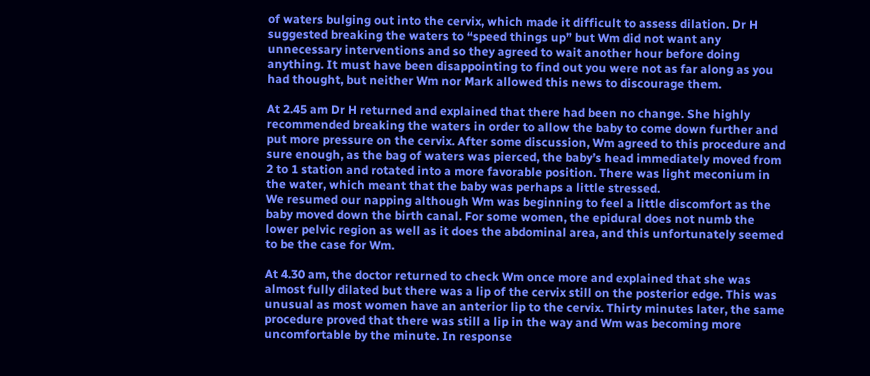of waters bulging out into the cervix, which made it difficult to assess dilation. Dr H suggested breaking the waters to “speed things up” but Wm did not want any unnecessary interventions and so they agreed to wait another hour before doing anything. It must have been disappointing to find out you were not as far along as you had thought, but neither Wm nor Mark allowed this news to discourage them.

At 2.45 am Dr H returned and explained that there had been no change. She highly recommended breaking the waters in order to allow the baby to come down further and put more pressure on the cervix. After some discussion, Wm agreed to this procedure and sure enough, as the bag of waters was pierced, the baby’s head immediately moved from 2 to 1 station and rotated into a more favorable position. There was light meconium in the water, which meant that the baby was perhaps a little stressed.
We resumed our napping although Wm was beginning to feel a little discomfort as the baby moved down the birth canal. For some women, the epidural does not numb the lower pelvic region as well as it does the abdominal area, and this unfortunately seemed to be the case for Wm.

At 4.30 am, the doctor returned to check Wm once more and explained that she was almost fully dilated but there was a lip of the cervix still on the posterior edge. This was unusual as most women have an anterior lip to the cervix. Thirty minutes later, the same procedure proved that there was still a lip in the way and Wm was becoming more uncomfortable by the minute. In response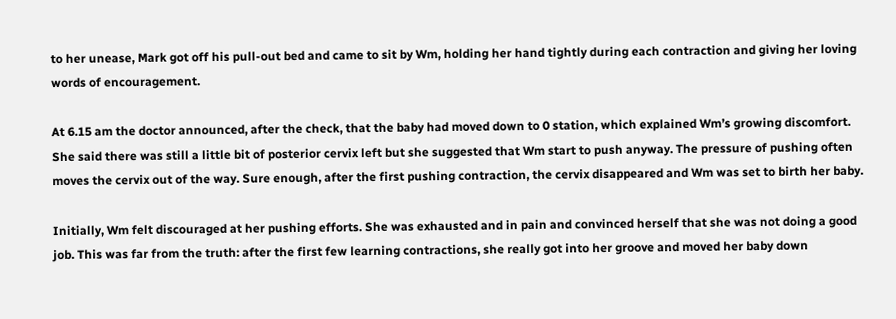to her unease, Mark got off his pull-out bed and came to sit by Wm, holding her hand tightly during each contraction and giving her loving words of encouragement.

At 6.15 am the doctor announced, after the check, that the baby had moved down to 0 station, which explained Wm’s growing discomfort. She said there was still a little bit of posterior cervix left but she suggested that Wm start to push anyway. The pressure of pushing often moves the cervix out of the way. Sure enough, after the first pushing contraction, the cervix disappeared and Wm was set to birth her baby.

Initially, Wm felt discouraged at her pushing efforts. She was exhausted and in pain and convinced herself that she was not doing a good job. This was far from the truth: after the first few learning contractions, she really got into her groove and moved her baby down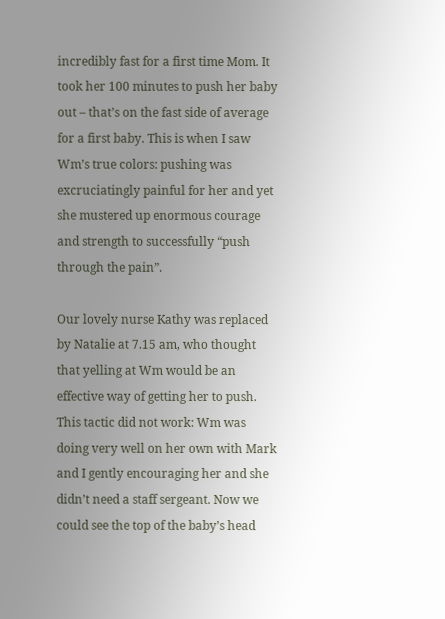incredibly fast for a first time Mom. It took her 100 minutes to push her baby out – that’s on the fast side of average for a first baby. This is when I saw Wm’s true colors: pushing was excruciatingly painful for her and yet she mustered up enormous courage and strength to successfully “push through the pain”.

Our lovely nurse Kathy was replaced by Natalie at 7.15 am, who thought that yelling at Wm would be an effective way of getting her to push. This tactic did not work: Wm was doing very well on her own with Mark and I gently encouraging her and she didn’t need a staff sergeant. Now we could see the top of the baby’s head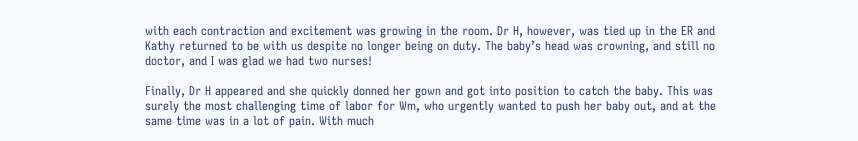with each contraction and excitement was growing in the room. Dr H, however, was tied up in the ER and Kathy returned to be with us despite no longer being on duty. The baby’s head was crowning, and still no doctor, and I was glad we had two nurses!

Finally, Dr H appeared and she quickly donned her gown and got into position to catch the baby. This was surely the most challenging time of labor for Wm, who urgently wanted to push her baby out, and at the same time was in a lot of pain. With much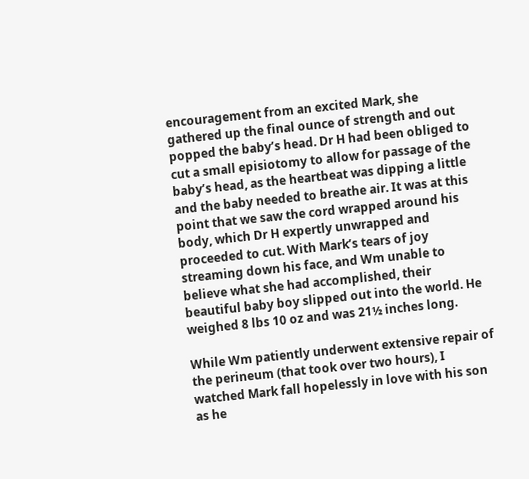encouragement from an excited Mark, she gathered up the final ounce of strength and out popped the baby’s head. Dr H had been obliged to cut a small episiotomy to allow for passage of the baby’s head, as the heartbeat was dipping a little and the baby needed to breathe air. It was at this point that we saw the cord wrapped around his body, which Dr H expertly unwrapped and proceeded to cut. With Mark’s tears of joy streaming down his face, and Wm unable to believe what she had accomplished, their beautiful baby boy slipped out into the world. He weighed 8 lbs 10 oz and was 21½ inches long.

While Wm patiently underwent extensive repair of the perineum (that took over two hours), I watched Mark fall hopelessly in love with his son as he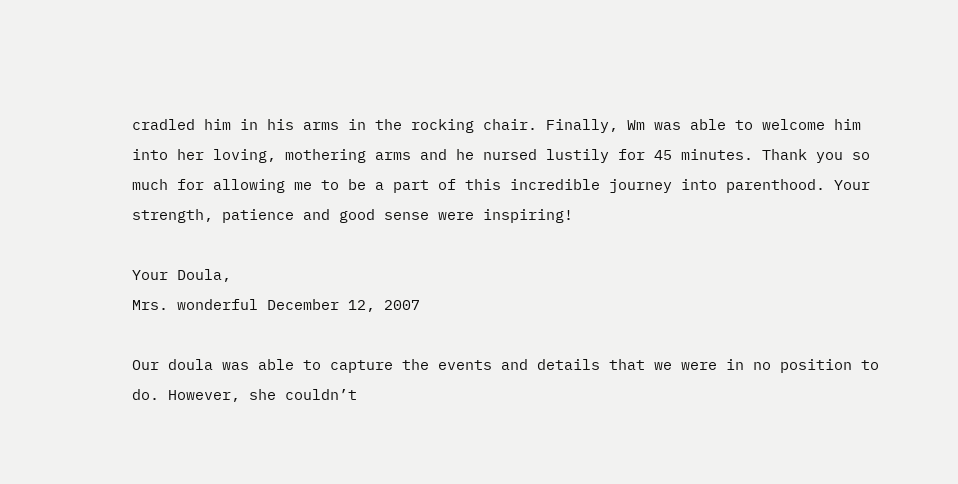cradled him in his arms in the rocking chair. Finally, Wm was able to welcome him into her loving, mothering arms and he nursed lustily for 45 minutes. Thank you so much for allowing me to be a part of this incredible journey into parenthood. Your strength, patience and good sense were inspiring!

Your Doula,
Mrs. wonderful December 12, 2007

Our doula was able to capture the events and details that we were in no position to do. However, she couldn’t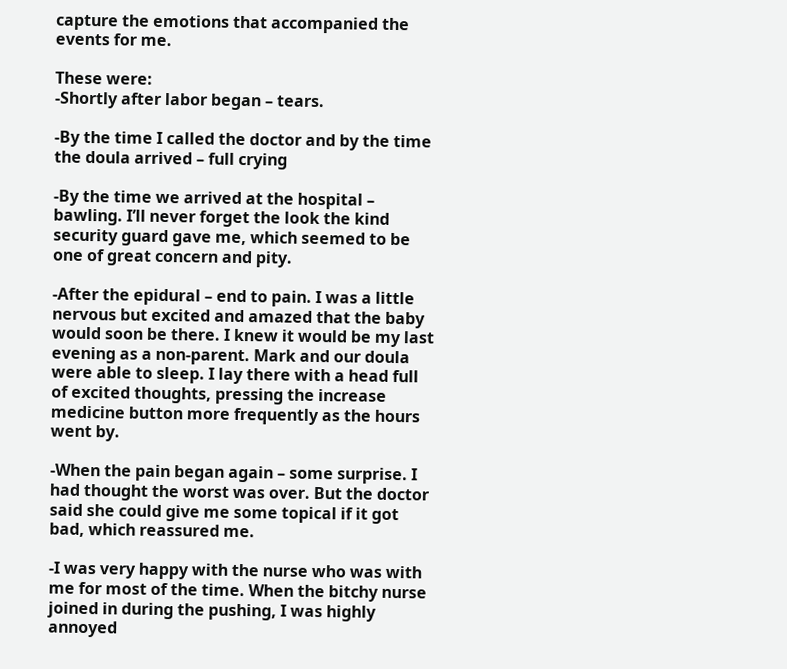capture the emotions that accompanied the events for me.

These were:
-Shortly after labor began – tears.

-By the time I called the doctor and by the time the doula arrived – full crying

-By the time we arrived at the hospital – bawling. I’ll never forget the look the kind security guard gave me, which seemed to be one of great concern and pity.

-After the epidural – end to pain. I was a little nervous but excited and amazed that the baby would soon be there. I knew it would be my last evening as a non-parent. Mark and our doula were able to sleep. I lay there with a head full of excited thoughts, pressing the increase medicine button more frequently as the hours went by.

-When the pain began again – some surprise. I had thought the worst was over. But the doctor said she could give me some topical if it got bad, which reassured me.

-I was very happy with the nurse who was with me for most of the time. When the bitchy nurse joined in during the pushing, I was highly annoyed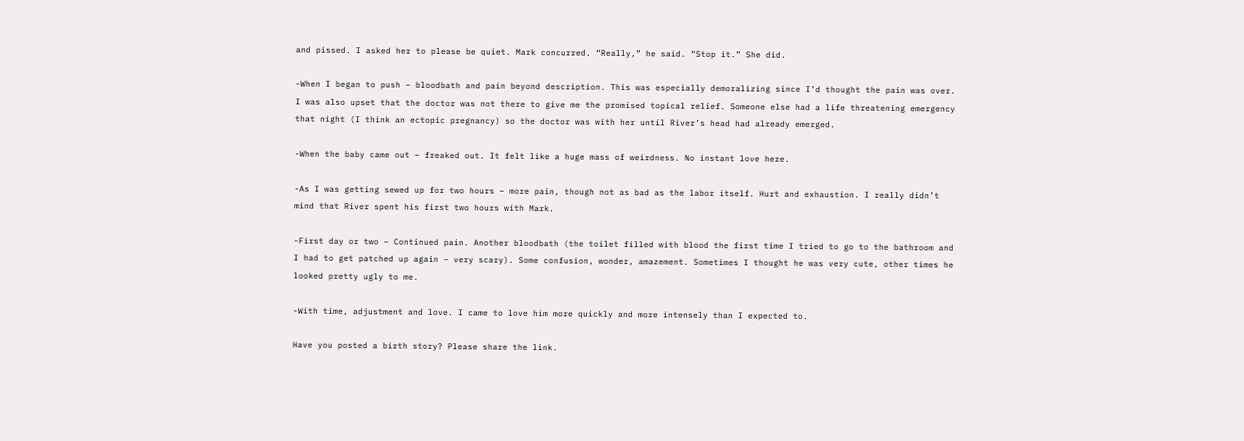and pissed. I asked her to please be quiet. Mark concurred. “Really,” he said. “Stop it.” She did.

-When I began to push – bloodbath and pain beyond description. This was especially demoralizing since I’d thought the pain was over. I was also upset that the doctor was not there to give me the promised topical relief. Someone else had a life threatening emergency that night (I think an ectopic pregnancy) so the doctor was with her until River’s head had already emerged.

-When the baby came out – freaked out. It felt like a huge mass of weirdness. No instant love here.

-As I was getting sewed up for two hours – more pain, though not as bad as the labor itself. Hurt and exhaustion. I really didn’t mind that River spent his first two hours with Mark.

-First day or two – Continued pain. Another bloodbath (the toilet filled with blood the first time I tried to go to the bathroom and I had to get patched up again – very scary). Some confusion, wonder, amazement. Sometimes I thought he was very cute, other times he looked pretty ugly to me.

-With time, adjustment and love. I came to love him more quickly and more intensely than I expected to.

Have you posted a birth story? Please share the link.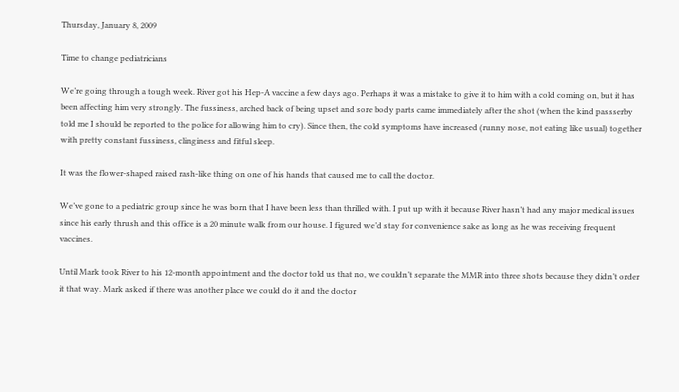Thursday, January 8, 2009

Time to change pediatricians

We’re going through a tough week. River got his Hep-A vaccine a few days ago. Perhaps it was a mistake to give it to him with a cold coming on, but it has been affecting him very strongly. The fussiness, arched back of being upset and sore body parts came immediately after the shot (when the kind passserby told me I should be reported to the police for allowing him to cry). Since then, the cold symptoms have increased (runny nose, not eating like usual) together with pretty constant fussiness, clinginess and fitful sleep.

It was the flower-shaped raised rash-like thing on one of his hands that caused me to call the doctor.

We’ve gone to a pediatric group since he was born that I have been less than thrilled with. I put up with it because River hasn’t had any major medical issues since his early thrush and this office is a 20 minute walk from our house. I figured we’d stay for convenience sake as long as he was receiving frequent vaccines.

Until Mark took River to his 12-month appointment and the doctor told us that no, we couldn’t separate the MMR into three shots because they didn’t order it that way. Mark asked if there was another place we could do it and the doctor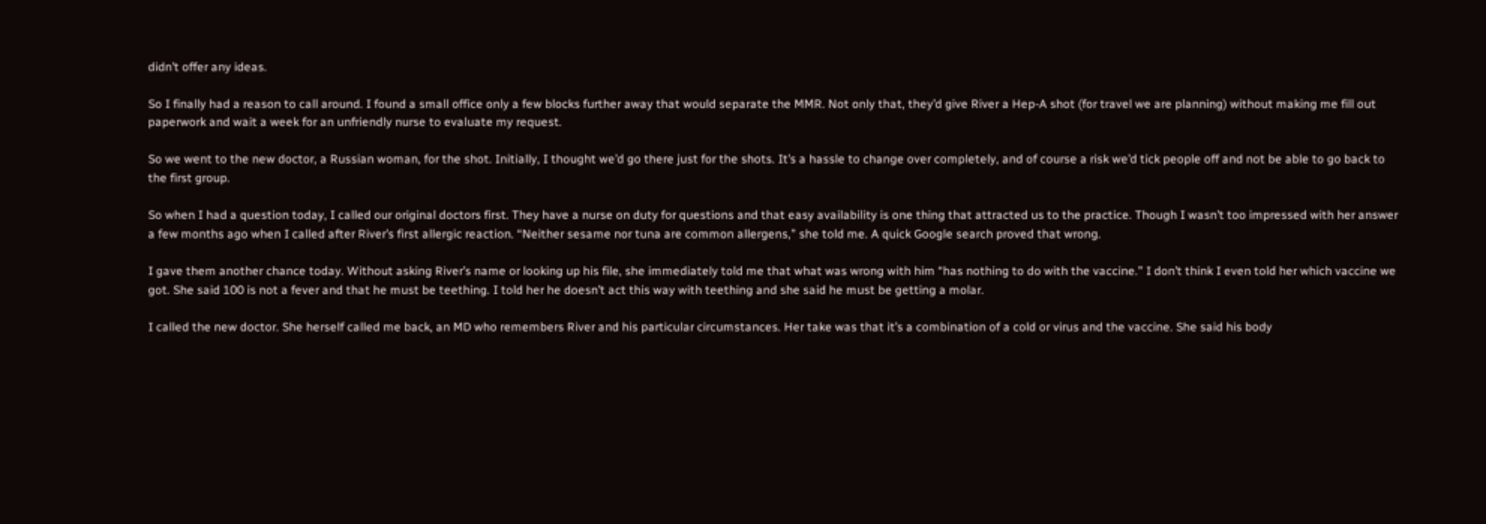didn’t offer any ideas.

So I finally had a reason to call around. I found a small office only a few blocks further away that would separate the MMR. Not only that, they’d give River a Hep-A shot (for travel we are planning) without making me fill out paperwork and wait a week for an unfriendly nurse to evaluate my request.

So we went to the new doctor, a Russian woman, for the shot. Initially, I thought we’d go there just for the shots. It’s a hassle to change over completely, and of course a risk we’d tick people off and not be able to go back to the first group.

So when I had a question today, I called our original doctors first. They have a nurse on duty for questions and that easy availability is one thing that attracted us to the practice. Though I wasn’t too impressed with her answer a few months ago when I called after River’s first allergic reaction. “Neither sesame nor tuna are common allergens,” she told me. A quick Google search proved that wrong.

I gave them another chance today. Without asking River’s name or looking up his file, she immediately told me that what was wrong with him “has nothing to do with the vaccine.” I don’t think I even told her which vaccine we got. She said 100 is not a fever and that he must be teething. I told her he doesn’t act this way with teething and she said he must be getting a molar.

I called the new doctor. She herself called me back, an MD who remembers River and his particular circumstances. Her take was that it’s a combination of a cold or virus and the vaccine. She said his body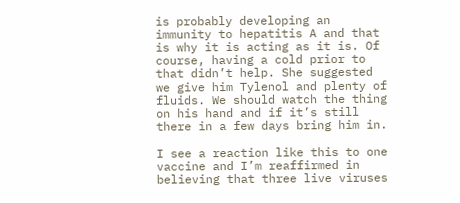is probably developing an immunity to hepatitis A and that is why it is acting as it is. Of course, having a cold prior to that didn’t help. She suggested we give him Tylenol and plenty of fluids. We should watch the thing on his hand and if it’s still there in a few days bring him in.

I see a reaction like this to one vaccine and I’m reaffirmed in believing that three live viruses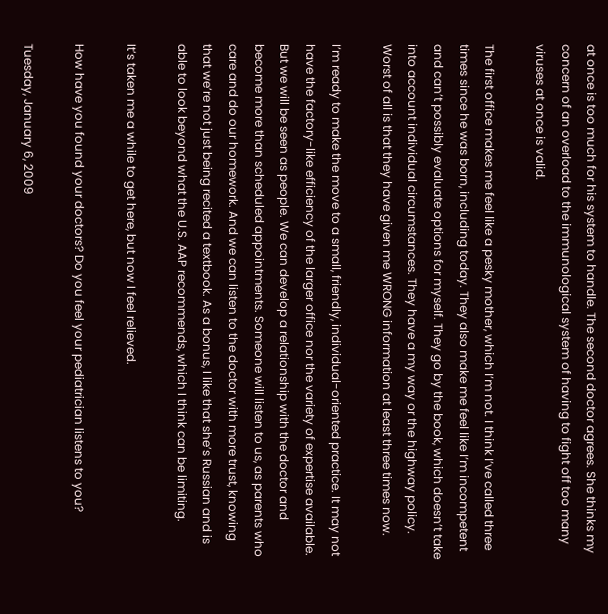at once is too much for his system to handle. The second doctor agrees. She thinks my concern of an overload to the immunological system of having to fight off too many viruses at once is valid.

The first office makes me feel like a pesky mother, which I’m not. I think I’ve called three times since he was born, including today. They also make me feel like I’m incompetent and can’t possibly evaluate options for myself. They go by the book, which doesn’t take into account individual circumstances. They have a my way or the highway policy. Worst of all is that they have given me WRONG information at least three times now.

I’m ready to make the move to a small, friendly, individual-oriented practice. It may not have the factory-like efficiency of the larger office nor the variety of expertise available. But we will be seen as people. We can develop a relationship with the doctor and become more than scheduled appointments. Someone will listen to us, as parents who care and do our homework. And we can listen to the doctor with more trust, knowing that we’re not just being recited a textbook. As a bonus, I like that she’s Russian and is able to look beyond what the U.S. AAP recommends, which I think can be limiting.

It’s taken me a while to get here, but now I feel relieved.

How have you found your doctors? Do you feel your pediatrician listens to you?

Tuesday, January 6, 2009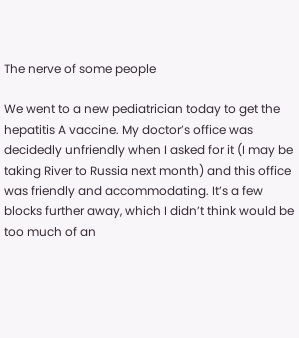The nerve of some people

We went to a new pediatrician today to get the hepatitis A vaccine. My doctor’s office was decidedly unfriendly when I asked for it (I may be taking River to Russia next month) and this office was friendly and accommodating. It’s a few blocks further away, which I didn’t think would be too much of an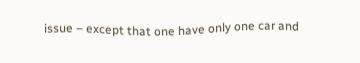issue – except that one have only one car and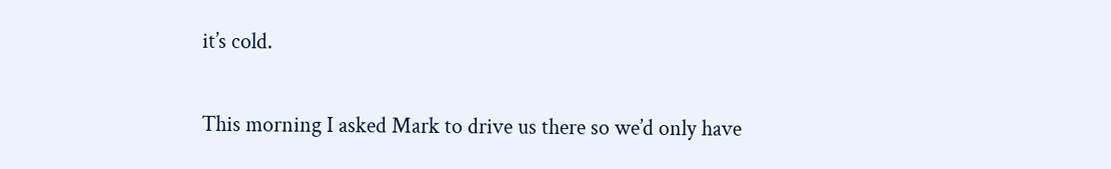it’s cold.

This morning I asked Mark to drive us there so we’d only have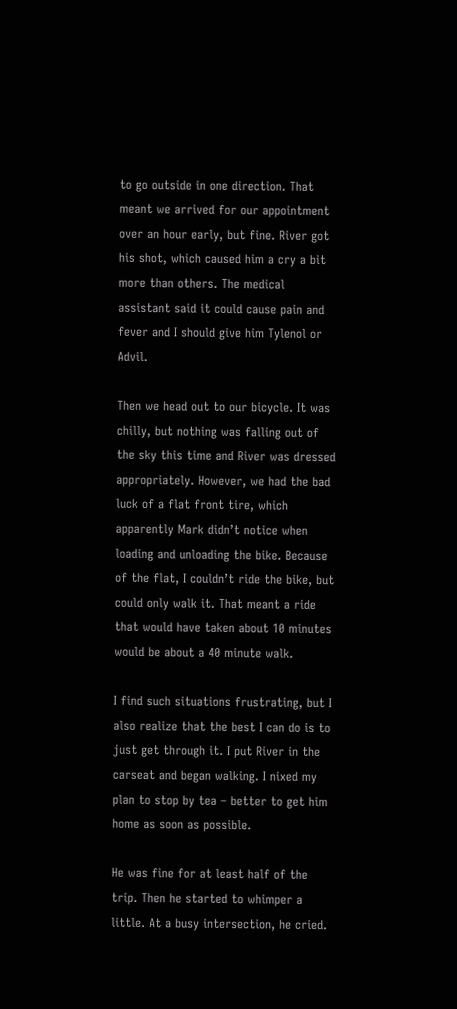to go outside in one direction. That meant we arrived for our appointment over an hour early, but fine. River got his shot, which caused him a cry a bit more than others. The medical assistant said it could cause pain and fever and I should give him Tylenol or Advil.

Then we head out to our bicycle. It was chilly, but nothing was falling out of the sky this time and River was dressed appropriately. However, we had the bad luck of a flat front tire, which apparently Mark didn’t notice when loading and unloading the bike. Because of the flat, I couldn’t ride the bike, but could only walk it. That meant a ride that would have taken about 10 minutes would be about a 40 minute walk.

I find such situations frustrating, but I also realize that the best I can do is to just get through it. I put River in the carseat and began walking. I nixed my plan to stop by tea – better to get him home as soon as possible.

He was fine for at least half of the trip. Then he started to whimper a little. At a busy intersection, he cried.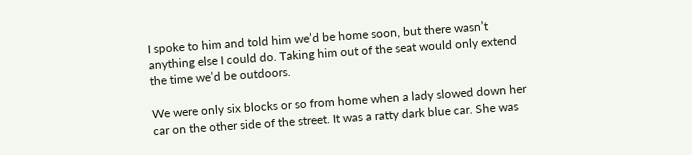I spoke to him and told him we’d be home soon, but there wasn’t anything else I could do. Taking him out of the seat would only extend the time we’d be outdoors.

We were only six blocks or so from home when a lady slowed down her car on the other side of the street. It was a ratty dark blue car. She was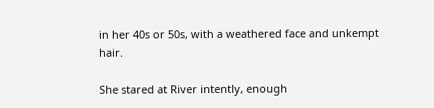in her 40s or 50s, with a weathered face and unkempt hair.

She stared at River intently, enough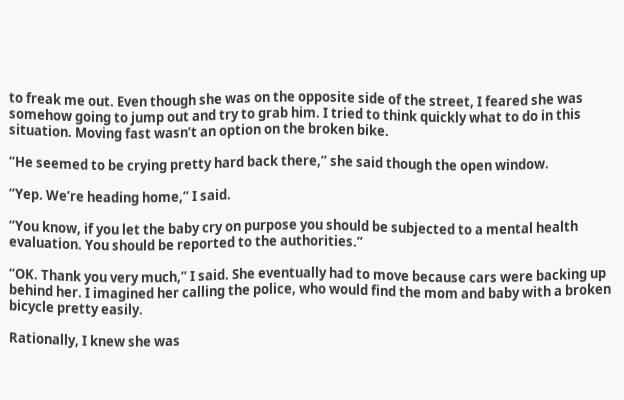to freak me out. Even though she was on the opposite side of the street, I feared she was somehow going to jump out and try to grab him. I tried to think quickly what to do in this situation. Moving fast wasn’t an option on the broken bike.

“He seemed to be crying pretty hard back there,” she said though the open window.

“Yep. We’re heading home,” I said.

“You know, if you let the baby cry on purpose you should be subjected to a mental health evaluation. You should be reported to the authorities.”

“OK. Thank you very much,” I said. She eventually had to move because cars were backing up behind her. I imagined her calling the police, who would find the mom and baby with a broken bicycle pretty easily.

Rationally, I knew she was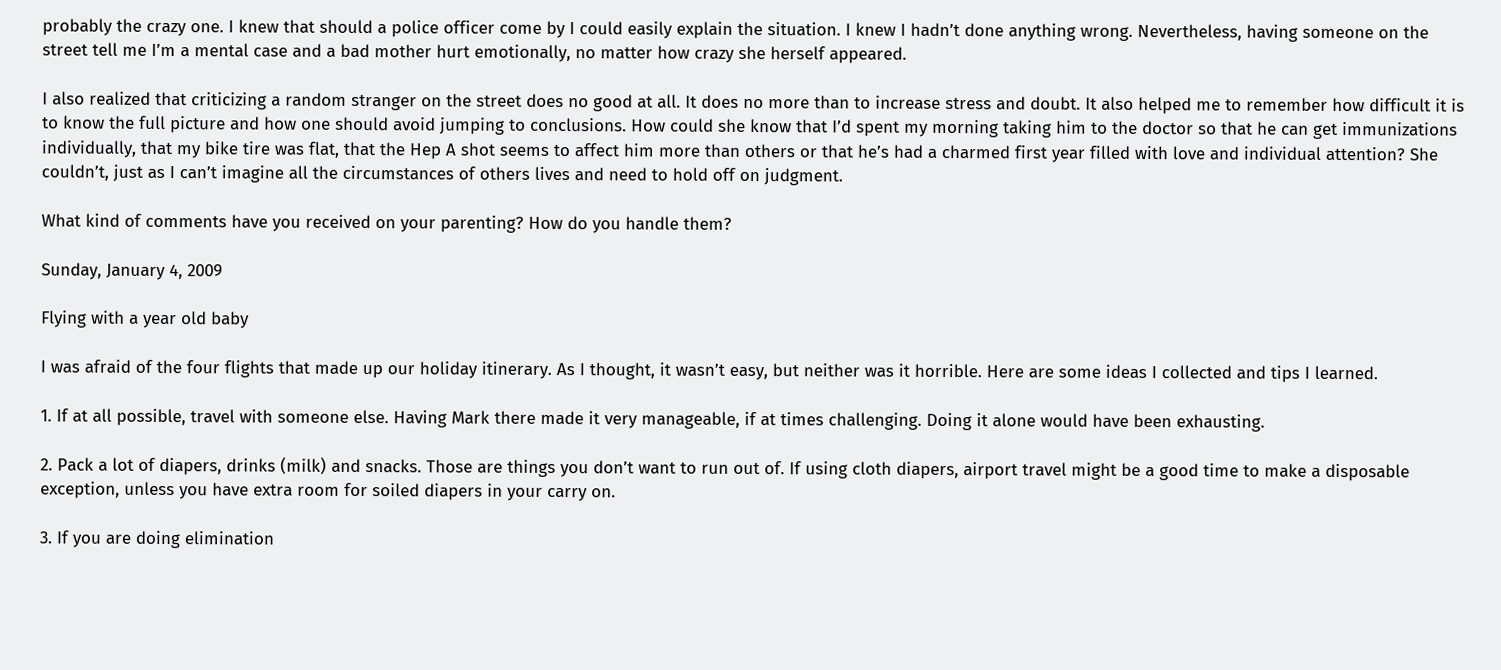probably the crazy one. I knew that should a police officer come by I could easily explain the situation. I knew I hadn’t done anything wrong. Nevertheless, having someone on the street tell me I’m a mental case and a bad mother hurt emotionally, no matter how crazy she herself appeared.

I also realized that criticizing a random stranger on the street does no good at all. It does no more than to increase stress and doubt. It also helped me to remember how difficult it is to know the full picture and how one should avoid jumping to conclusions. How could she know that I’d spent my morning taking him to the doctor so that he can get immunizations individually, that my bike tire was flat, that the Hep A shot seems to affect him more than others or that he’s had a charmed first year filled with love and individual attention? She couldn’t, just as I can’t imagine all the circumstances of others lives and need to hold off on judgment.

What kind of comments have you received on your parenting? How do you handle them?

Sunday, January 4, 2009

Flying with a year old baby

I was afraid of the four flights that made up our holiday itinerary. As I thought, it wasn’t easy, but neither was it horrible. Here are some ideas I collected and tips I learned.

1. If at all possible, travel with someone else. Having Mark there made it very manageable, if at times challenging. Doing it alone would have been exhausting.

2. Pack a lot of diapers, drinks (milk) and snacks. Those are things you don’t want to run out of. If using cloth diapers, airport travel might be a good time to make a disposable exception, unless you have extra room for soiled diapers in your carry on.

3. If you are doing elimination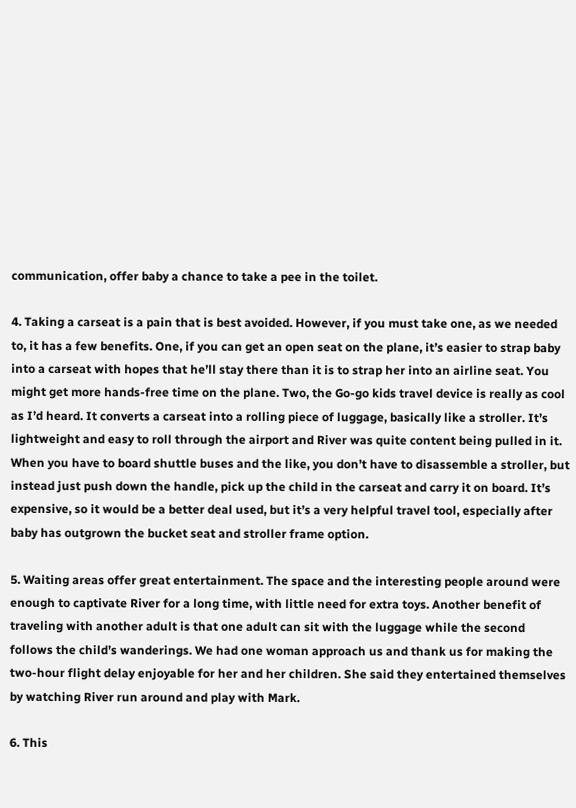communication, offer baby a chance to take a pee in the toilet.

4. Taking a carseat is a pain that is best avoided. However, if you must take one, as we needed to, it has a few benefits. One, if you can get an open seat on the plane, it’s easier to strap baby into a carseat with hopes that he’ll stay there than it is to strap her into an airline seat. You might get more hands-free time on the plane. Two, the Go-go kids travel device is really as cool as I’d heard. It converts a carseat into a rolling piece of luggage, basically like a stroller. It’s lightweight and easy to roll through the airport and River was quite content being pulled in it. When you have to board shuttle buses and the like, you don’t have to disassemble a stroller, but instead just push down the handle, pick up the child in the carseat and carry it on board. It’s expensive, so it would be a better deal used, but it’s a very helpful travel tool, especially after baby has outgrown the bucket seat and stroller frame option.

5. Waiting areas offer great entertainment. The space and the interesting people around were enough to captivate River for a long time, with little need for extra toys. Another benefit of traveling with another adult is that one adult can sit with the luggage while the second follows the child’s wanderings. We had one woman approach us and thank us for making the two-hour flight delay enjoyable for her and her children. She said they entertained themselves by watching River run around and play with Mark.

6. This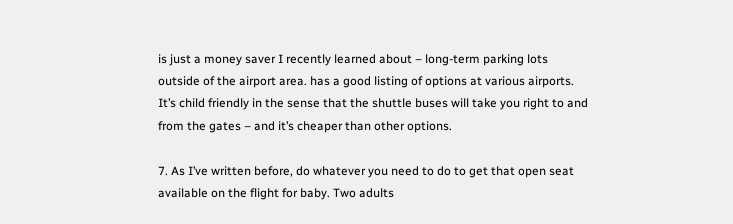is just a money saver I recently learned about – long-term parking lots outside of the airport area. has a good listing of options at various airports. It’s child friendly in the sense that the shuttle buses will take you right to and from the gates – and it’s cheaper than other options.

7. As I’ve written before, do whatever you need to do to get that open seat available on the flight for baby. Two adults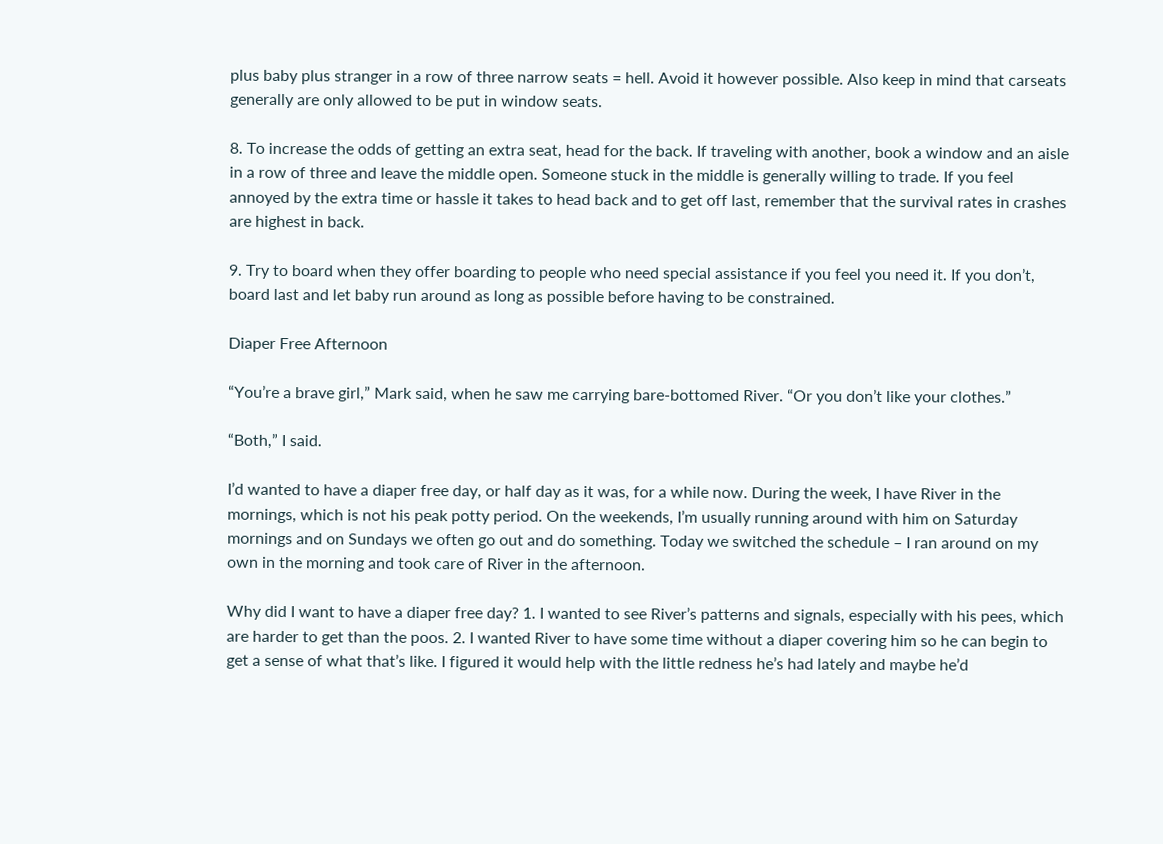plus baby plus stranger in a row of three narrow seats = hell. Avoid it however possible. Also keep in mind that carseats generally are only allowed to be put in window seats.

8. To increase the odds of getting an extra seat, head for the back. If traveling with another, book a window and an aisle in a row of three and leave the middle open. Someone stuck in the middle is generally willing to trade. If you feel annoyed by the extra time or hassle it takes to head back and to get off last, remember that the survival rates in crashes are highest in back.

9. Try to board when they offer boarding to people who need special assistance if you feel you need it. If you don’t, board last and let baby run around as long as possible before having to be constrained.

Diaper Free Afternoon

“You’re a brave girl,” Mark said, when he saw me carrying bare-bottomed River. “Or you don’t like your clothes.”

“Both,” I said.

I’d wanted to have a diaper free day, or half day as it was, for a while now. During the week, I have River in the mornings, which is not his peak potty period. On the weekends, I’m usually running around with him on Saturday mornings and on Sundays we often go out and do something. Today we switched the schedule – I ran around on my own in the morning and took care of River in the afternoon.

Why did I want to have a diaper free day? 1. I wanted to see River’s patterns and signals, especially with his pees, which are harder to get than the poos. 2. I wanted River to have some time without a diaper covering him so he can begin to get a sense of what that’s like. I figured it would help with the little redness he’s had lately and maybe he’d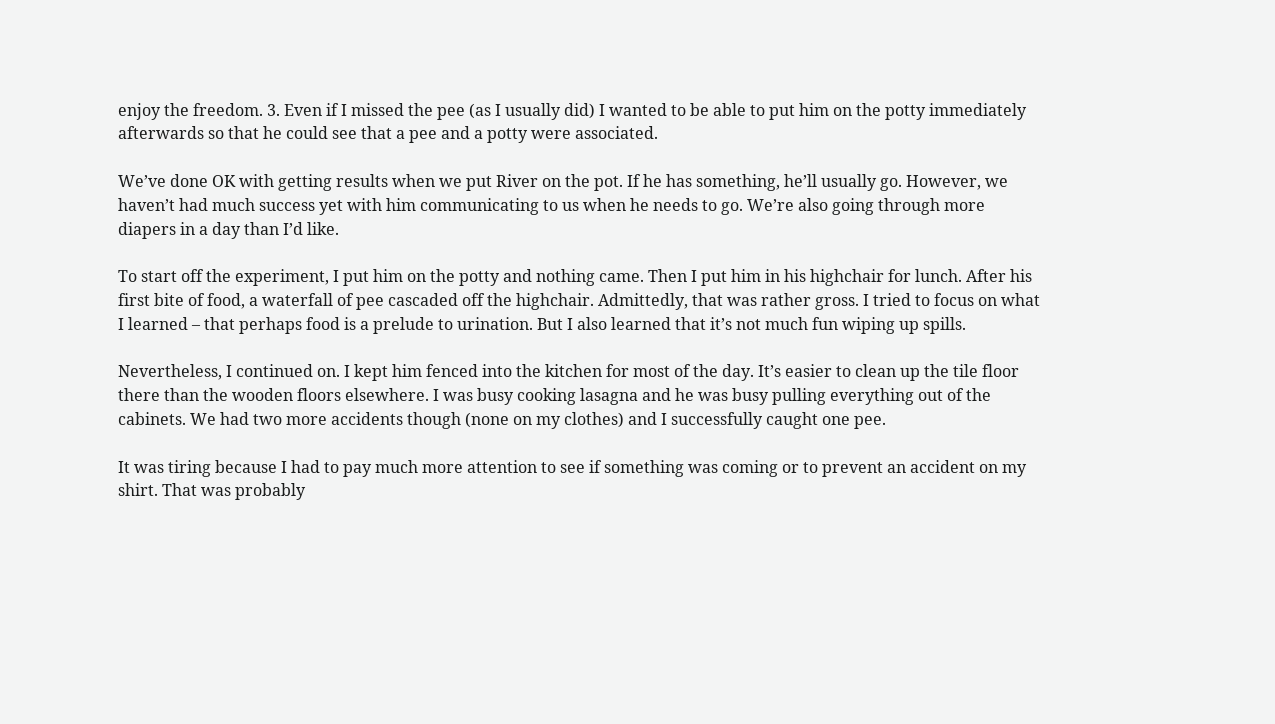enjoy the freedom. 3. Even if I missed the pee (as I usually did) I wanted to be able to put him on the potty immediately afterwards so that he could see that a pee and a potty were associated.

We’ve done OK with getting results when we put River on the pot. If he has something, he’ll usually go. However, we haven’t had much success yet with him communicating to us when he needs to go. We’re also going through more diapers in a day than I’d like.

To start off the experiment, I put him on the potty and nothing came. Then I put him in his highchair for lunch. After his first bite of food, a waterfall of pee cascaded off the highchair. Admittedly, that was rather gross. I tried to focus on what I learned – that perhaps food is a prelude to urination. But I also learned that it’s not much fun wiping up spills.

Nevertheless, I continued on. I kept him fenced into the kitchen for most of the day. It’s easier to clean up the tile floor there than the wooden floors elsewhere. I was busy cooking lasagna and he was busy pulling everything out of the cabinets. We had two more accidents though (none on my clothes) and I successfully caught one pee.

It was tiring because I had to pay much more attention to see if something was coming or to prevent an accident on my shirt. That was probably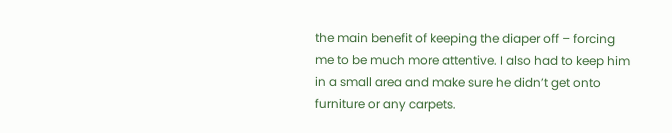the main benefit of keeping the diaper off – forcing me to be much more attentive. I also had to keep him in a small area and make sure he didn’t get onto furniture or any carpets.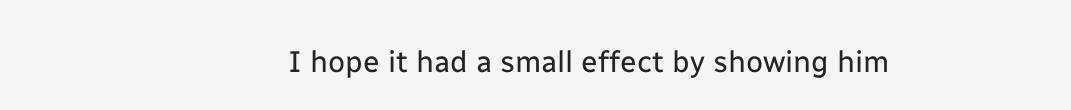I hope it had a small effect by showing him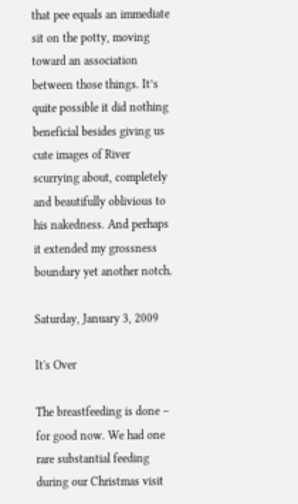that pee equals an immediate sit on the potty, moving toward an association between those things. It’s quite possible it did nothing beneficial besides giving us cute images of River scurrying about, completely and beautifully oblivious to his nakedness. And perhaps it extended my grossness boundary yet another notch.

Saturday, January 3, 2009

It's Over

The breastfeeding is done – for good now. We had one rare substantial feeding during our Christmas visit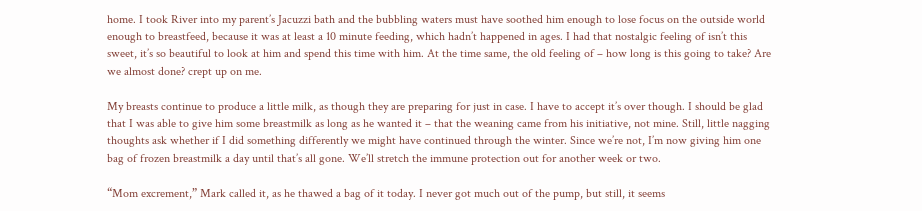home. I took River into my parent’s Jacuzzi bath and the bubbling waters must have soothed him enough to lose focus on the outside world enough to breastfeed, because it was at least a 10 minute feeding, which hadn’t happened in ages. I had that nostalgic feeling of isn’t this sweet, it’s so beautiful to look at him and spend this time with him. At the time same, the old feeling of – how long is this going to take? Are we almost done? crept up on me.

My breasts continue to produce a little milk, as though they are preparing for just in case. I have to accept it’s over though. I should be glad that I was able to give him some breastmilk as long as he wanted it – that the weaning came from his initiative, not mine. Still, little nagging thoughts ask whether if I did something differently we might have continued through the winter. Since we’re not, I’m now giving him one bag of frozen breastmilk a day until that’s all gone. We’ll stretch the immune protection out for another week or two.

“Mom excrement,” Mark called it, as he thawed a bag of it today. I never got much out of the pump, but still, it seems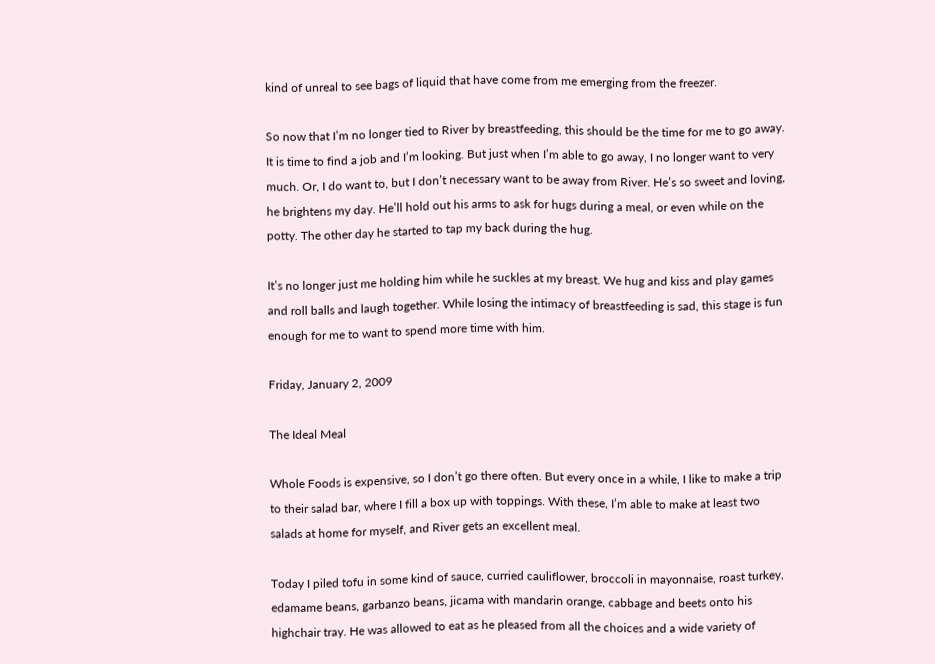kind of unreal to see bags of liquid that have come from me emerging from the freezer.

So now that I’m no longer tied to River by breastfeeding, this should be the time for me to go away. It is time to find a job and I’m looking. But just when I’m able to go away, I no longer want to very much. Or, I do want to, but I don’t necessary want to be away from River. He’s so sweet and loving, he brightens my day. He’ll hold out his arms to ask for hugs during a meal, or even while on the potty. The other day he started to tap my back during the hug.

It’s no longer just me holding him while he suckles at my breast. We hug and kiss and play games and roll balls and laugh together. While losing the intimacy of breastfeeding is sad, this stage is fun enough for me to want to spend more time with him.

Friday, January 2, 2009

The Ideal Meal

Whole Foods is expensive, so I don’t go there often. But every once in a while, I like to make a trip to their salad bar, where I fill a box up with toppings. With these, I’m able to make at least two salads at home for myself, and River gets an excellent meal.

Today I piled tofu in some kind of sauce, curried cauliflower, broccoli in mayonnaise, roast turkey, edamame beans, garbanzo beans, jicama with mandarin orange, cabbage and beets onto his highchair tray. He was allowed to eat as he pleased from all the choices and a wide variety of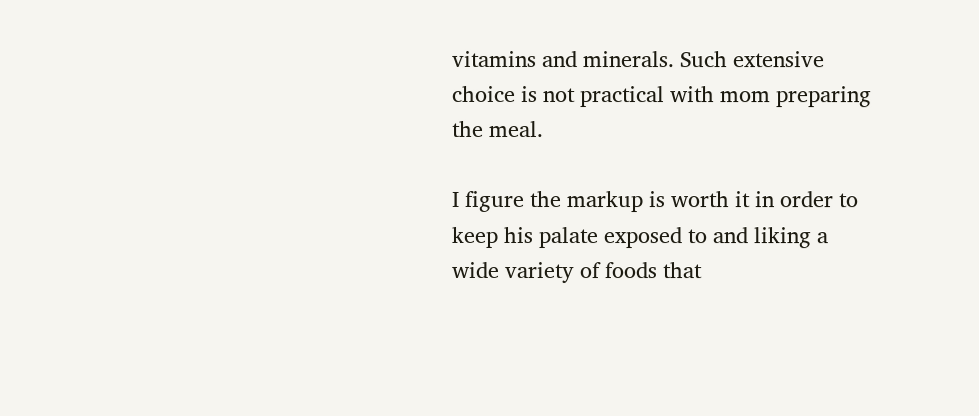vitamins and minerals. Such extensive choice is not practical with mom preparing the meal.

I figure the markup is worth it in order to keep his palate exposed to and liking a wide variety of foods that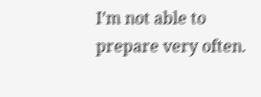I’m not able to prepare very often.